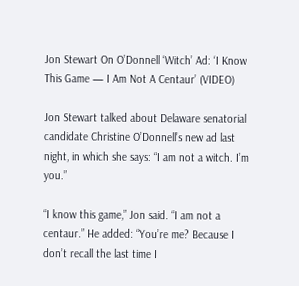Jon Stewart On O’Donnell ‘Witch’ Ad: ‘I Know This Game — I Am Not A Centaur’ (VIDEO)

Jon Stewart talked about Delaware senatorial candidate Christine O’Donnell’s new ad last night, in which she says: “I am not a witch. I’m you.”

“I know this game,” Jon said. “I am not a centaur.” He added: “You’re me? Because I don’t recall the last time I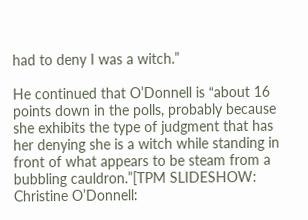had to deny I was a witch.”

He continued that O’Donnell is “about 16 points down in the polls, probably because she exhibits the type of judgment that has her denying she is a witch while standing in front of what appears to be steam from a bubbling cauldron.”[TPM SLIDESHOW: Christine O’Donnell: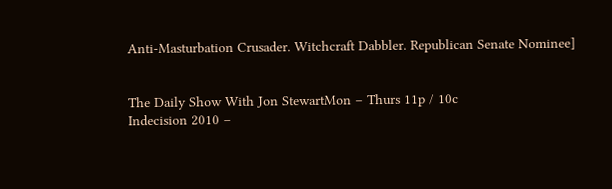Anti-Masturbation Crusader. Witchcraft Dabbler. Republican Senate Nominee]


The Daily Show With Jon StewartMon – Thurs 11p / 10c
Indecision 2010 –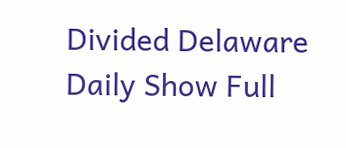Divided Delaware
Daily Show Full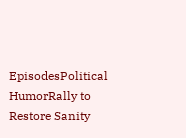EpisodesPolitical HumorRally to Restore Sanity